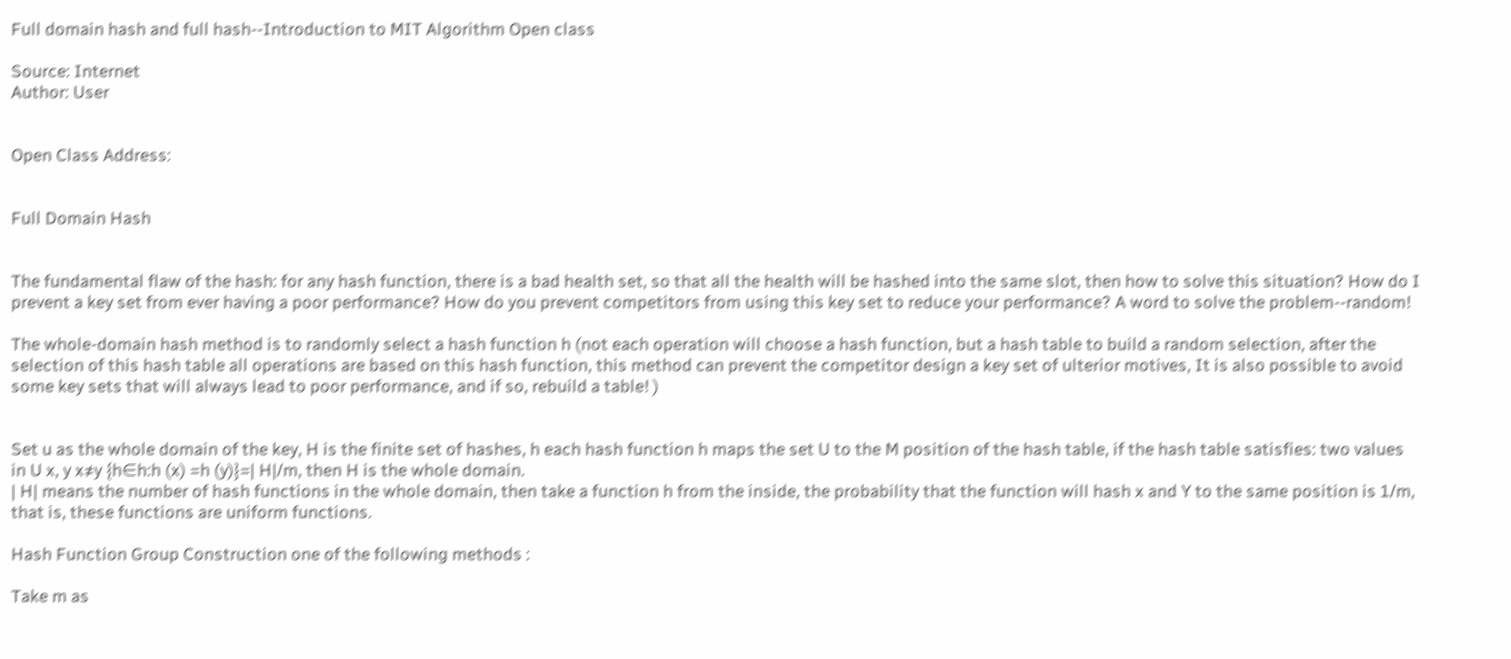Full domain hash and full hash--Introduction to MIT Algorithm Open class

Source: Internet
Author: User


Open Class Address:


Full Domain Hash


The fundamental flaw of the hash: for any hash function, there is a bad health set, so that all the health will be hashed into the same slot, then how to solve this situation? How do I prevent a key set from ever having a poor performance? How do you prevent competitors from using this key set to reduce your performance? A word to solve the problem--random!

The whole-domain hash method is to randomly select a hash function h (not each operation will choose a hash function, but a hash table to build a random selection, after the selection of this hash table all operations are based on this hash function, this method can prevent the competitor design a key set of ulterior motives, It is also possible to avoid some key sets that will always lead to poor performance, and if so, rebuild a table! )


Set u as the whole domain of the key, H is the finite set of hashes, h each hash function h maps the set U to the M position of the hash table, if the hash table satisfies: two values in U x, y x≠y {h∈h:h (x) =h (y)}=| H|/m, then H is the whole domain.
| H| means the number of hash functions in the whole domain, then take a function h from the inside, the probability that the function will hash x and Y to the same position is 1/m, that is, these functions are uniform functions.

Hash Function Group Construction one of the following methods :

Take m as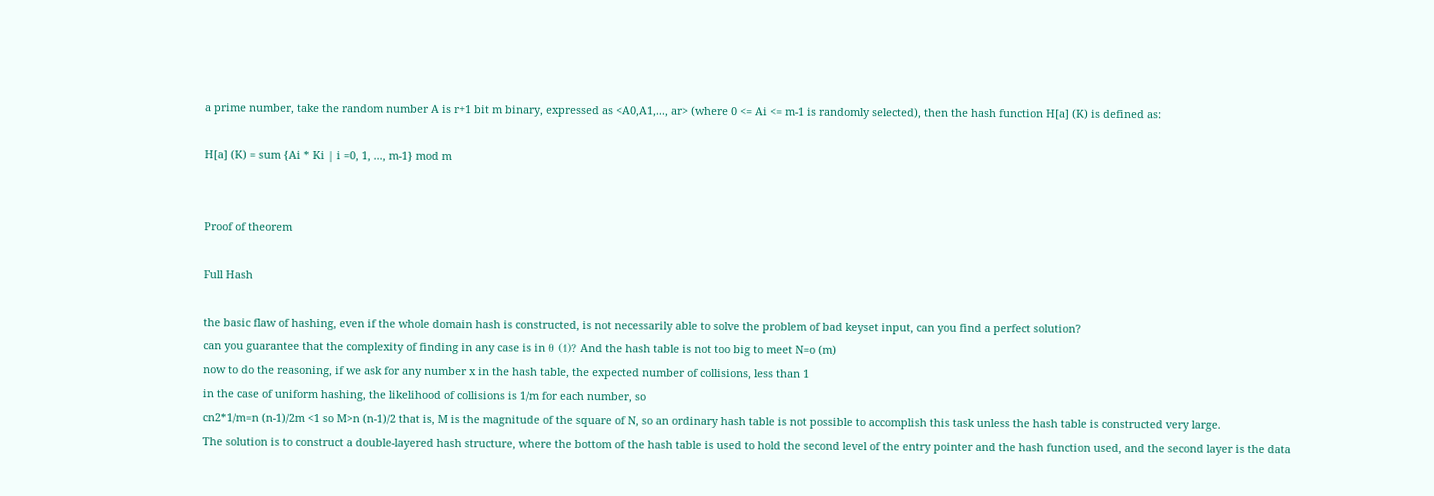a prime number, take the random number A is r+1 bit m binary, expressed as <A0,A1,..., ar> (where 0 <= Ai <= m-1 is randomly selected), then the hash function H[a] (K) is defined as:

H[a] (K) = sum {Ai * Ki | i =0, 1, ..., m-1} mod m


Proof of theorem

Full Hash

the basic flaw of hashing, even if the whole domain hash is constructed, is not necessarily able to solve the problem of bad keyset input, can you find a perfect solution?
can you guarantee that the complexity of finding in any case is in θ (1)? And the hash table is not too big to meet N=o (m)
now to do the reasoning, if we ask for any number x in the hash table, the expected number of collisions, less than 1
in the case of uniform hashing, the likelihood of collisions is 1/m for each number, so
cn2*1/m=n (n-1)/2m <1 so M>n (n-1)/2 that is, M is the magnitude of the square of N, so an ordinary hash table is not possible to accomplish this task unless the hash table is constructed very large.
The solution is to construct a double-layered hash structure, where the bottom of the hash table is used to hold the second level of the entry pointer and the hash function used, and the second layer is the data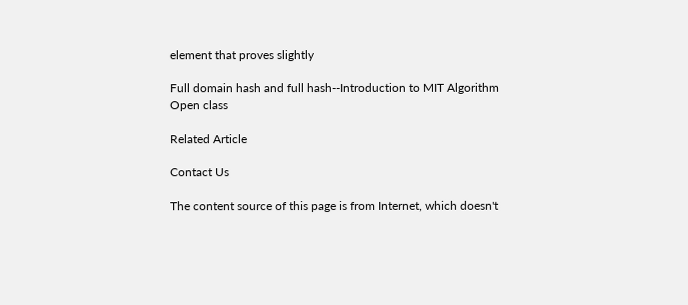element that proves slightly

Full domain hash and full hash--Introduction to MIT Algorithm Open class

Related Article

Contact Us

The content source of this page is from Internet, which doesn't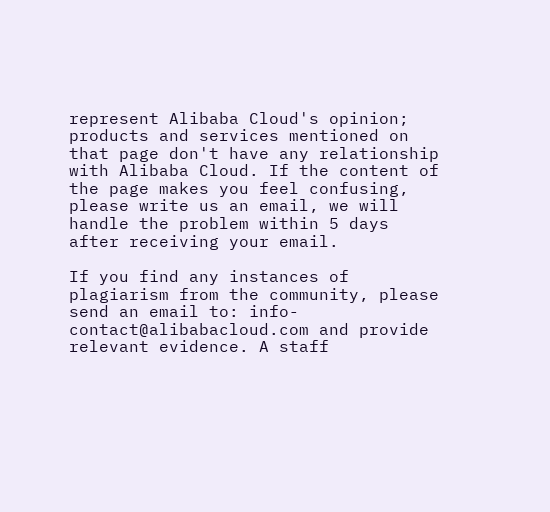represent Alibaba Cloud's opinion; products and services mentioned on that page don't have any relationship with Alibaba Cloud. If the content of the page makes you feel confusing, please write us an email, we will handle the problem within 5 days after receiving your email.

If you find any instances of plagiarism from the community, please send an email to: info-contact@alibabacloud.com and provide relevant evidence. A staff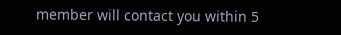member will contact you within 5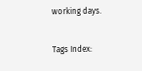working days.

Tags Index: